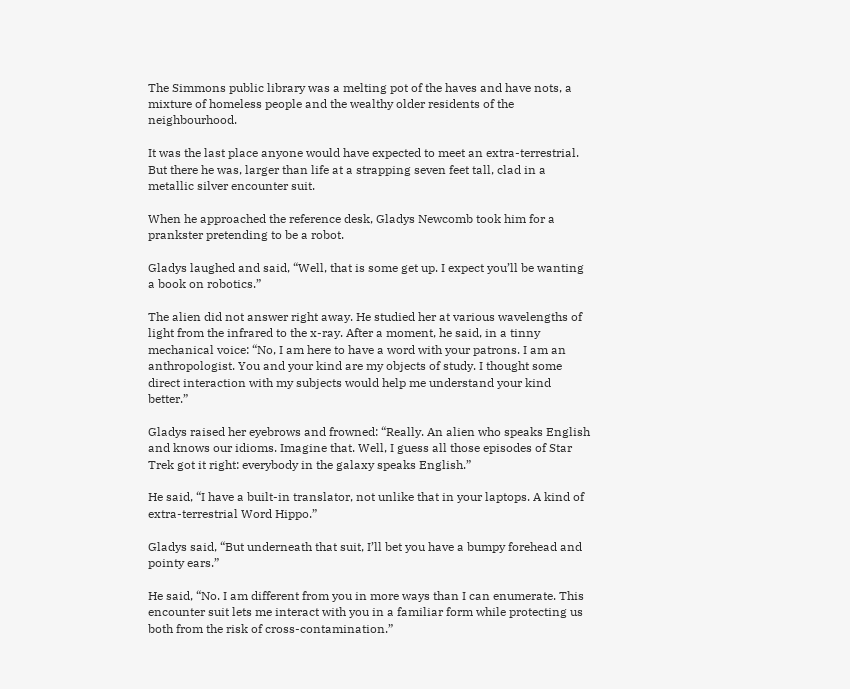The Simmons public library was a melting pot of the haves and have nots, a mixture of homeless people and the wealthy older residents of the neighbourhood.

It was the last place anyone would have expected to meet an extra-terrestrial. But there he was, larger than life at a strapping seven feet tall, clad in a metallic silver encounter suit.

When he approached the reference desk, Gladys Newcomb took him for a prankster pretending to be a robot.

Gladys laughed and said, “Well, that is some get up. I expect you’ll be wanting a book on robotics.”

The alien did not answer right away. He studied her at various wavelengths of light from the infrared to the x-ray. After a moment, he said, in a tinny mechanical voice: “No, I am here to have a word with your patrons. I am an anthropologist. You and your kind are my objects of study. I thought some direct interaction with my subjects would help me understand your kind better.”

Gladys raised her eyebrows and frowned: “Really. An alien who speaks English and knows our idioms. Imagine that. Well, I guess all those episodes of Star Trek got it right: everybody in the galaxy speaks English.”

He said, “I have a built-in translator, not unlike that in your laptops. A kind of extra-terrestrial Word Hippo.”

Gladys said, “But underneath that suit, I’ll bet you have a bumpy forehead and pointy ears.”

He said, “No. I am different from you in more ways than I can enumerate. This encounter suit lets me interact with you in a familiar form while protecting us both from the risk of cross-contamination.”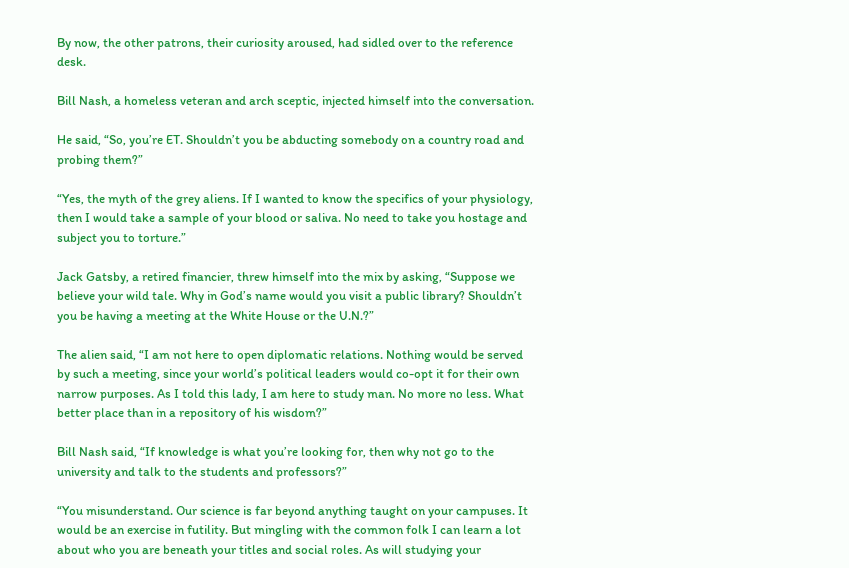By now, the other patrons, their curiosity aroused, had sidled over to the reference desk.

Bill Nash, a homeless veteran and arch sceptic, injected himself into the conversation.

He said, “So, you’re ET. Shouldn’t you be abducting somebody on a country road and probing them?”

“Yes, the myth of the grey aliens. If I wanted to know the specifics of your physiology, then I would take a sample of your blood or saliva. No need to take you hostage and subject you to torture.”

Jack Gatsby, a retired financier, threw himself into the mix by asking, “Suppose we believe your wild tale. Why in God’s name would you visit a public library? Shouldn’t you be having a meeting at the White House or the U.N.?”

The alien said, “I am not here to open diplomatic relations. Nothing would be served by such a meeting, since your world’s political leaders would co-opt it for their own narrow purposes. As I told this lady, I am here to study man. No more no less. What better place than in a repository of his wisdom?”

Bill Nash said, “If knowledge is what you’re looking for, then why not go to the university and talk to the students and professors?”

“You misunderstand. Our science is far beyond anything taught on your campuses. It would be an exercise in futility. But mingling with the common folk I can learn a lot about who you are beneath your titles and social roles. As will studying your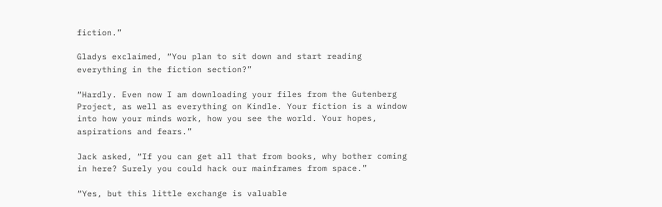fiction.”

Gladys exclaimed, “You plan to sit down and start reading everything in the fiction section?”

“Hardly. Even now I am downloading your files from the Gutenberg Project, as well as everything on Kindle. Your fiction is a window into how your minds work, how you see the world. Your hopes, aspirations and fears.”

Jack asked, “If you can get all that from books, why bother coming in here? Surely you could hack our mainframes from space.”

“Yes, but this little exchange is valuable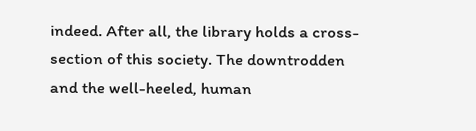indeed. After all, the library holds a cross-section of this society. The downtrodden and the well-heeled, human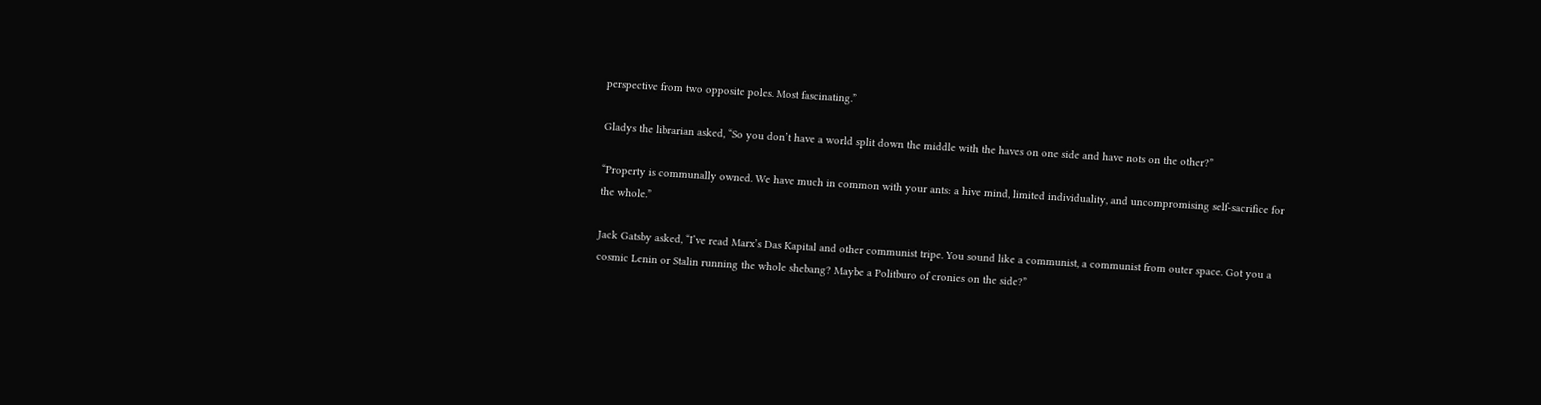perspective from two opposite poles. Most fascinating.”

Gladys the librarian asked, “So you don’t have a world split down the middle with the haves on one side and have nots on the other?”

“Property is communally owned. We have much in common with your ants: a hive mind, limited individuality, and uncompromising self-sacrifice for the whole.”

Jack Gatsby asked, “I’ve read Marx’s Das Kapital and other communist tripe. You sound like a communist, a communist from outer space. Got you a cosmic Lenin or Stalin running the whole shebang? Maybe a Politburo of cronies on the side?”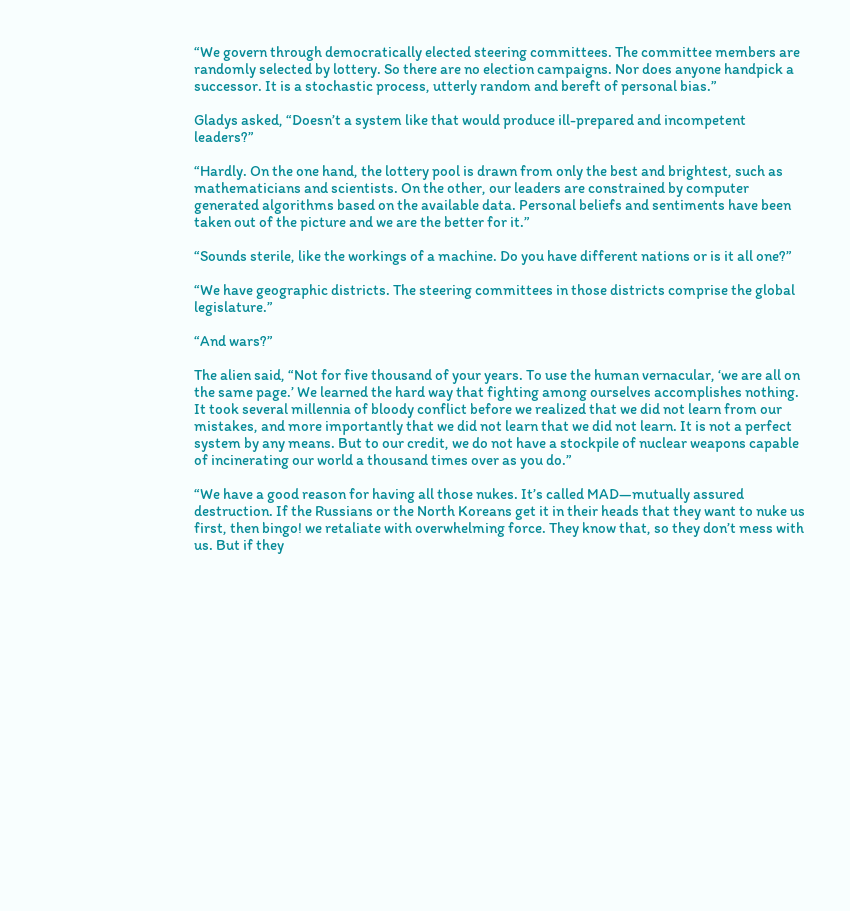“We govern through democratically elected steering committees. The committee members are randomly selected by lottery. So there are no election campaigns. Nor does anyone handpick a successor. It is a stochastic process, utterly random and bereft of personal bias.”

Gladys asked, “Doesn’t a system like that would produce ill-prepared and incompetent leaders?”

“Hardly. On the one hand, the lottery pool is drawn from only the best and brightest, such as mathematicians and scientists. On the other, our leaders are constrained by computer generated algorithms based on the available data. Personal beliefs and sentiments have been taken out of the picture and we are the better for it.”

“Sounds sterile, like the workings of a machine. Do you have different nations or is it all one?”

“We have geographic districts. The steering committees in those districts comprise the global legislature.”

“And wars?”

The alien said, “Not for five thousand of your years. To use the human vernacular, ‘we are all on the same page.’ We learned the hard way that fighting among ourselves accomplishes nothing. It took several millennia of bloody conflict before we realized that we did not learn from our mistakes, and more importantly that we did not learn that we did not learn. It is not a perfect system by any means. But to our credit, we do not have a stockpile of nuclear weapons capable of incinerating our world a thousand times over as you do.”

“We have a good reason for having all those nukes. It’s called MAD—mutually assured destruction. If the Russians or the North Koreans get it in their heads that they want to nuke us first, then bingo! we retaliate with overwhelming force. They know that, so they don’t mess with us. But if they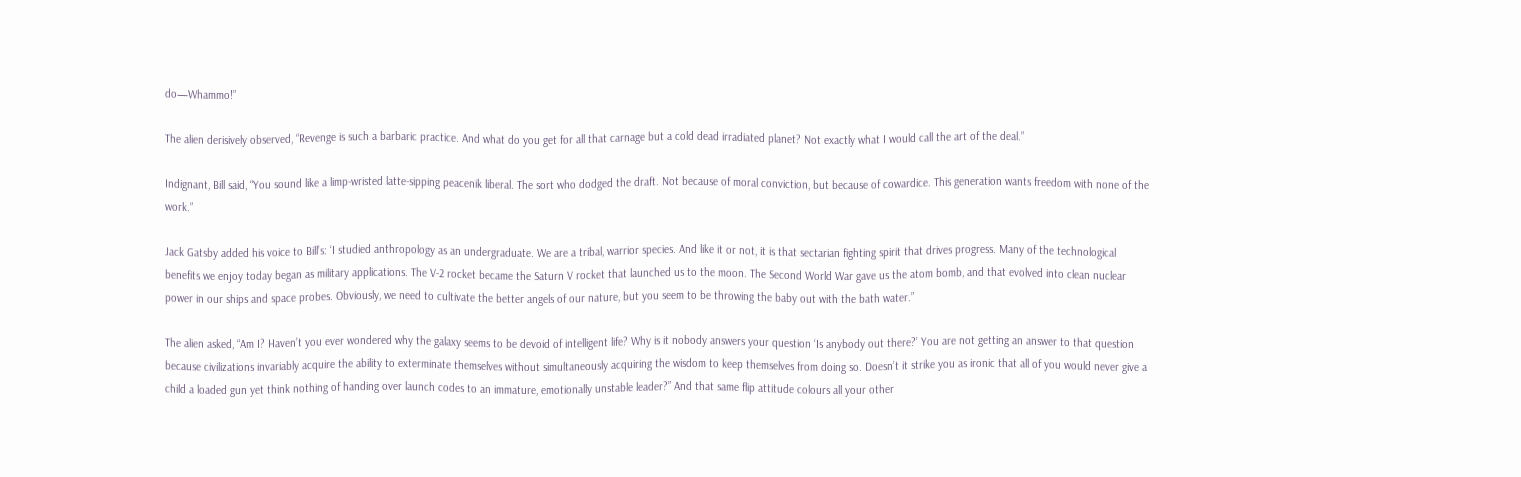do—Whammo!”

The alien derisively observed, “Revenge is such a barbaric practice. And what do you get for all that carnage but a cold dead irradiated planet? Not exactly what I would call the art of the deal.”

Indignant, Bill said, “You sound like a limp-wristed latte-sipping peacenik liberal. The sort who dodged the draft. Not because of moral conviction, but because of cowardice. This generation wants freedom with none of the work.”

Jack Gatsby added his voice to Bill’s: ‘I studied anthropology as an undergraduate. We are a tribal, warrior species. And like it or not, it is that sectarian fighting spirit that drives progress. Many of the technological benefits we enjoy today began as military applications. The V-2 rocket became the Saturn V rocket that launched us to the moon. The Second World War gave us the atom bomb, and that evolved into clean nuclear power in our ships and space probes. Obviously, we need to cultivate the better angels of our nature, but you seem to be throwing the baby out with the bath water.”

The alien asked, “Am I? Haven’t you ever wondered why the galaxy seems to be devoid of intelligent life? Why is it nobody answers your question ‘Is anybody out there?’ You are not getting an answer to that question because civilizations invariably acquire the ability to exterminate themselves without simultaneously acquiring the wisdom to keep themselves from doing so. Doesn’t it strike you as ironic that all of you would never give a child a loaded gun yet think nothing of handing over launch codes to an immature, emotionally unstable leader?” And that same flip attitude colours all your other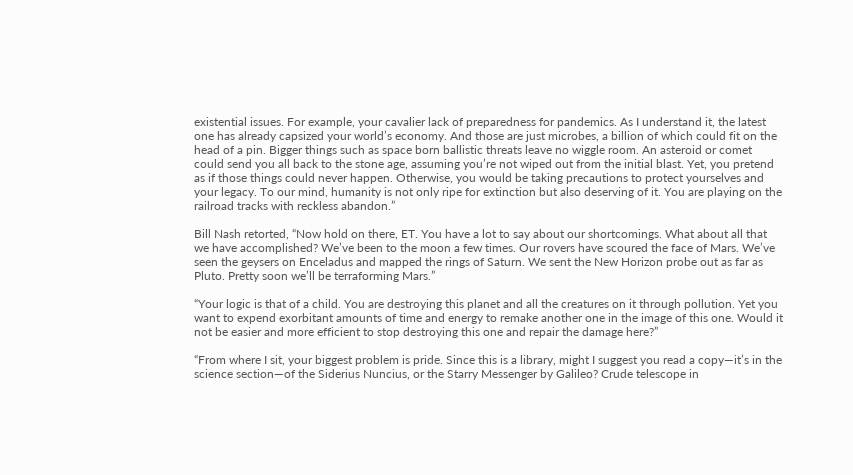existential issues. For example, your cavalier lack of preparedness for pandemics. As I understand it, the latest one has already capsized your world’s economy. And those are just microbes, a billion of which could fit on the head of a pin. Bigger things such as space born ballistic threats leave no wiggle room. An asteroid or comet could send you all back to the stone age, assuming you’re not wiped out from the initial blast. Yet, you pretend as if those things could never happen. Otherwise, you would be taking precautions to protect yourselves and your legacy. To our mind, humanity is not only ripe for extinction but also deserving of it. You are playing on the railroad tracks with reckless abandon.”

Bill Nash retorted, “Now hold on there, ET. You have a lot to say about our shortcomings. What about all that we have accomplished? We’ve been to the moon a few times. Our rovers have scoured the face of Mars. We’ve seen the geysers on Enceladus and mapped the rings of Saturn. We sent the New Horizon probe out as far as Pluto. Pretty soon we’ll be terraforming Mars.”

“Your logic is that of a child. You are destroying this planet and all the creatures on it through pollution. Yet you want to expend exorbitant amounts of time and energy to remake another one in the image of this one. Would it not be easier and more efficient to stop destroying this one and repair the damage here?”

“From where I sit, your biggest problem is pride. Since this is a library, might I suggest you read a copy—it’s in the science section—of the Siderius Nuncius, or the Starry Messenger by Galileo? Crude telescope in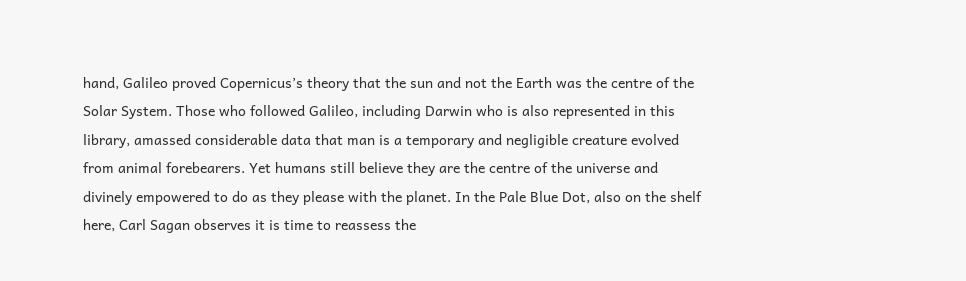hand, Galileo proved Copernicus’s theory that the sun and not the Earth was the centre of the Solar System. Those who followed Galileo, including Darwin who is also represented in this library, amassed considerable data that man is a temporary and negligible creature evolved from animal forebearers. Yet humans still believe they are the centre of the universe and divinely empowered to do as they please with the planet. In the Pale Blue Dot, also on the shelf here, Carl Sagan observes it is time to reassess the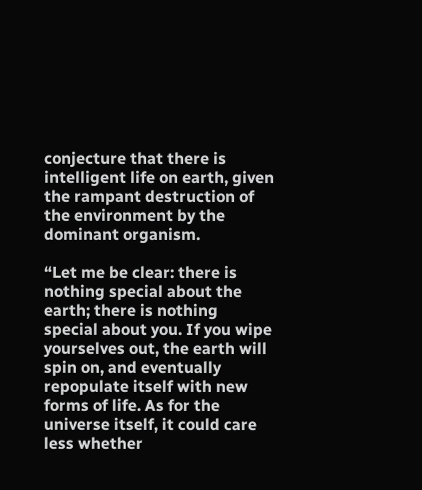conjecture that there is intelligent life on earth, given the rampant destruction of the environment by the dominant organism.

“Let me be clear: there is nothing special about the earth; there is nothing special about you. If you wipe yourselves out, the earth will spin on, and eventually repopulate itself with new forms of life. As for the universe itself, it could care less whether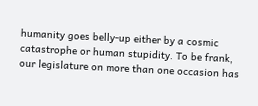humanity goes belly-up either by a cosmic catastrophe or human stupidity. To be frank, our legislature on more than one occasion has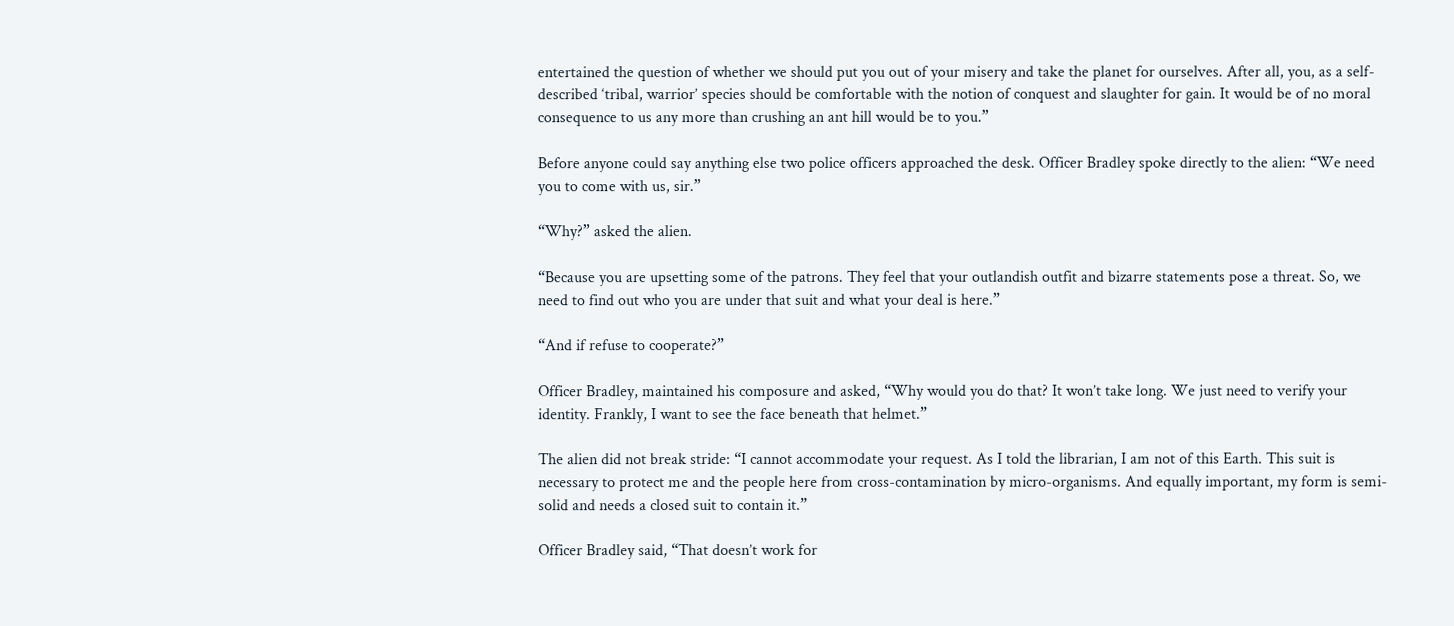entertained the question of whether we should put you out of your misery and take the planet for ourselves. After all, you, as a self-described ‘tribal, warrior’ species should be comfortable with the notion of conquest and slaughter for gain. It would be of no moral consequence to us any more than crushing an ant hill would be to you.”

Before anyone could say anything else two police officers approached the desk. Officer Bradley spoke directly to the alien: “We need you to come with us, sir.”

“Why?” asked the alien.

“Because you are upsetting some of the patrons. They feel that your outlandish outfit and bizarre statements pose a threat. So, we need to find out who you are under that suit and what your deal is here.”

“And if refuse to cooperate?”

Officer Bradley, maintained his composure and asked, “Why would you do that? It won’t take long. We just need to verify your identity. Frankly, I want to see the face beneath that helmet.”

The alien did not break stride: “I cannot accommodate your request. As I told the librarian, I am not of this Earth. This suit is necessary to protect me and the people here from cross-contamination by micro-organisms. And equally important, my form is semi-solid and needs a closed suit to contain it.”

Officer Bradley said, “That doesn’t work for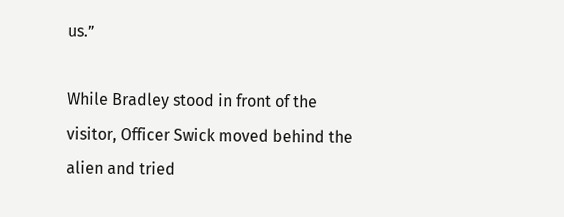us.”

While Bradley stood in front of the visitor, Officer Swick moved behind the alien and tried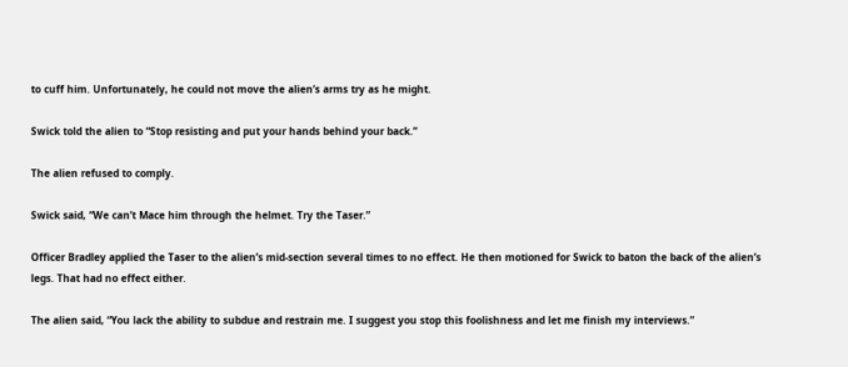to cuff him. Unfortunately, he could not move the alien’s arms try as he might.

Swick told the alien to “Stop resisting and put your hands behind your back.”

The alien refused to comply.

Swick said, “We can’t Mace him through the helmet. Try the Taser.”

Officer Bradley applied the Taser to the alien’s mid-section several times to no effect. He then motioned for Swick to baton the back of the alien’s legs. That had no effect either.

The alien said, “You lack the ability to subdue and restrain me. I suggest you stop this foolishness and let me finish my interviews.”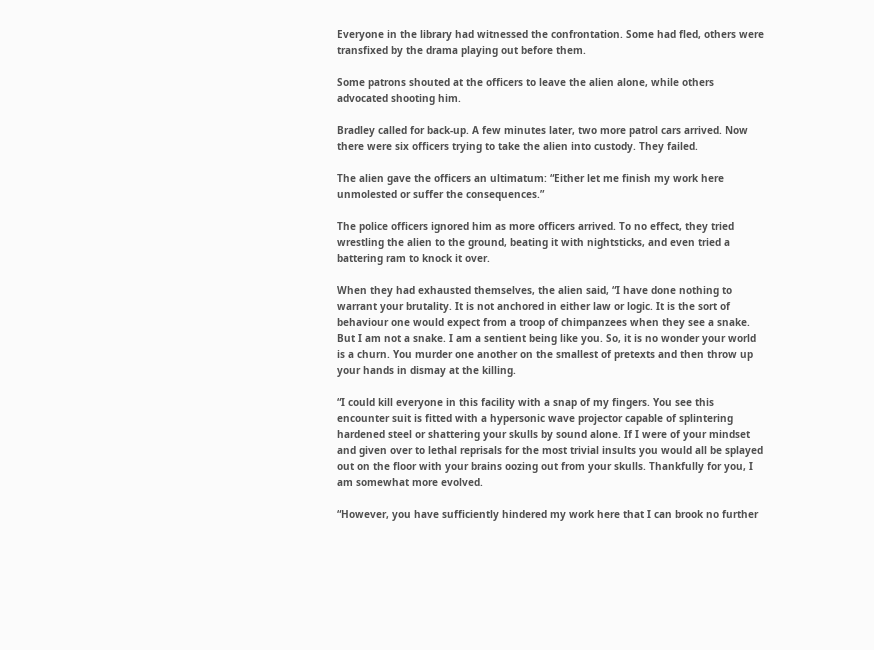Everyone in the library had witnessed the confrontation. Some had fled, others were transfixed by the drama playing out before them.

Some patrons shouted at the officers to leave the alien alone, while others advocated shooting him.

Bradley called for back-up. A few minutes later, two more patrol cars arrived. Now there were six officers trying to take the alien into custody. They failed.

The alien gave the officers an ultimatum: “Either let me finish my work here unmolested or suffer the consequences.”

The police officers ignored him as more officers arrived. To no effect, they tried wrestling the alien to the ground, beating it with nightsticks, and even tried a battering ram to knock it over.

When they had exhausted themselves, the alien said, “I have done nothing to warrant your brutality. It is not anchored in either law or logic. It is the sort of behaviour one would expect from a troop of chimpanzees when they see a snake. But I am not a snake. I am a sentient being like you. So, it is no wonder your world is a churn. You murder one another on the smallest of pretexts and then throw up your hands in dismay at the killing.

“I could kill everyone in this facility with a snap of my fingers. You see this encounter suit is fitted with a hypersonic wave projector capable of splintering hardened steel or shattering your skulls by sound alone. If I were of your mindset and given over to lethal reprisals for the most trivial insults you would all be splayed out on the floor with your brains oozing out from your skulls. Thankfully for you, I am somewhat more evolved.

“However, you have sufficiently hindered my work here that I can brook no further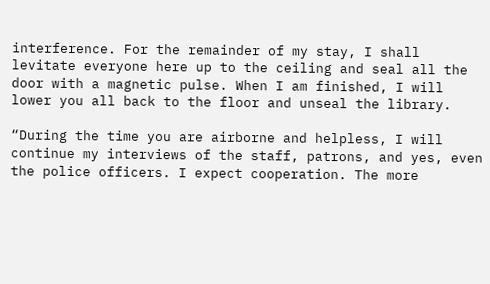interference. For the remainder of my stay, I shall levitate everyone here up to the ceiling and seal all the door with a magnetic pulse. When I am finished, I will lower you all back to the floor and unseal the library.

“During the time you are airborne and helpless, I will continue my interviews of the staff, patrons, and yes, even the police officers. I expect cooperation. The more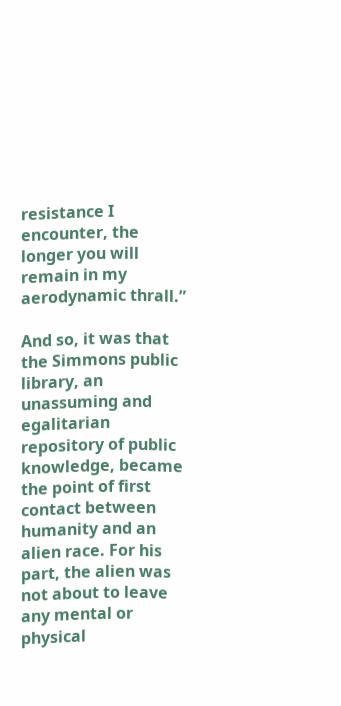resistance I encounter, the longer you will remain in my aerodynamic thrall.”

And so, it was that the Simmons public library, an unassuming and egalitarian repository of public knowledge, became the point of first contact between humanity and an alien race. For his part, the alien was not about to leave any mental or physical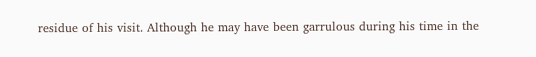residue of his visit. Although he may have been garrulous during his time in the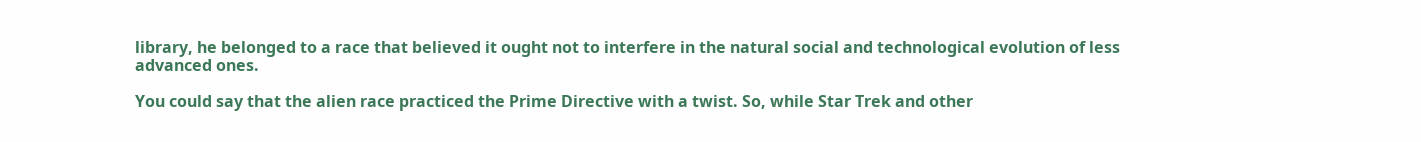library, he belonged to a race that believed it ought not to interfere in the natural social and technological evolution of less advanced ones.

You could say that the alien race practiced the Prime Directive with a twist. So, while Star Trek and other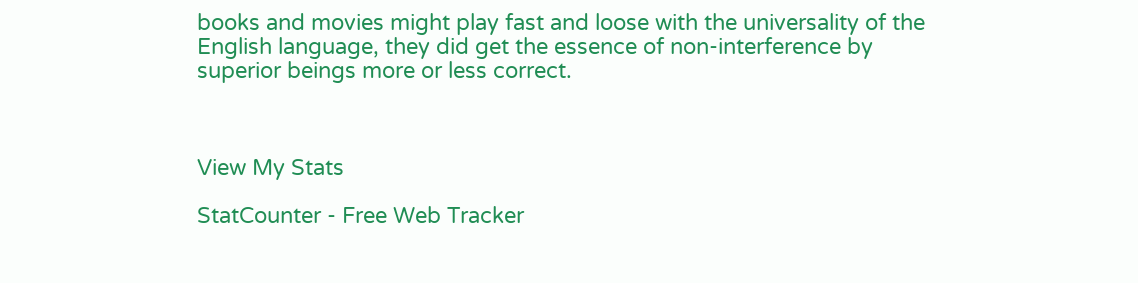books and movies might play fast and loose with the universality of the English language, they did get the essence of non-interference by superior beings more or less correct.



View My Stats

StatCounter - Free Web Tracker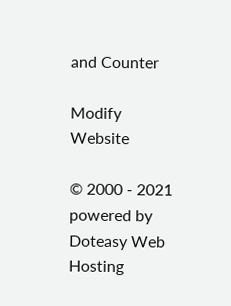and Counter

Modify Website

© 2000 - 2021 powered by
Doteasy Web Hosting